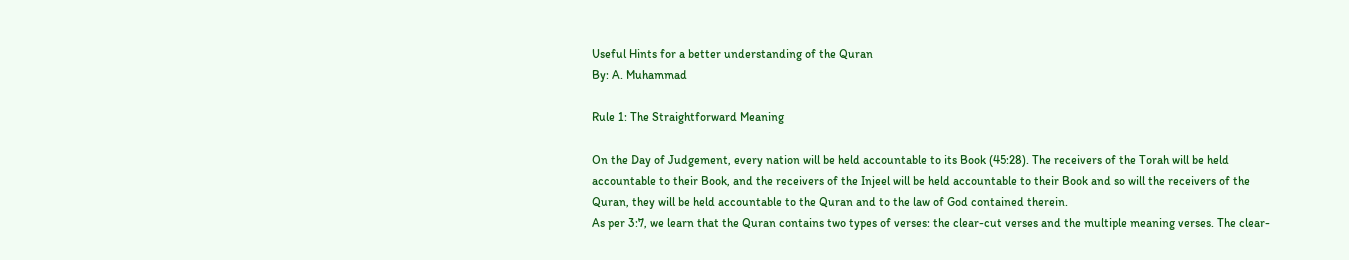Useful Hints for a better understanding of the Quran
By: A. Muhammad

Rule 1: The Straightforward Meaning

On the Day of Judgement, every nation will be held accountable to its Book (45:28). The receivers of the Torah will be held accountable to their Book, and the receivers of the Injeel will be held accountable to their Book and so will the receivers of the Quran, they will be held accountable to the Quran and to the law of God contained therein.
As per 3:7, we learn that the Quran contains two types of verses: the clear-cut verses and the multiple meaning verses. The clear-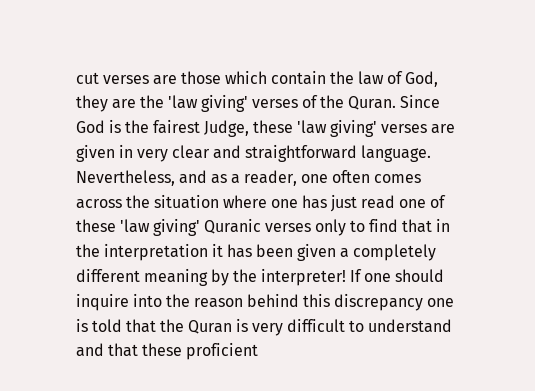cut verses are those which contain the law of God, they are the 'law giving' verses of the Quran. Since God is the fairest Judge, these 'law giving' verses are given in very clear and straightforward language. Nevertheless, and as a reader, one often comes across the situation where one has just read one of these 'law giving' Quranic verses only to find that in the interpretation it has been given a completely different meaning by the interpreter! If one should inquire into the reason behind this discrepancy one is told that the Quran is very difficult to understand and that these proficient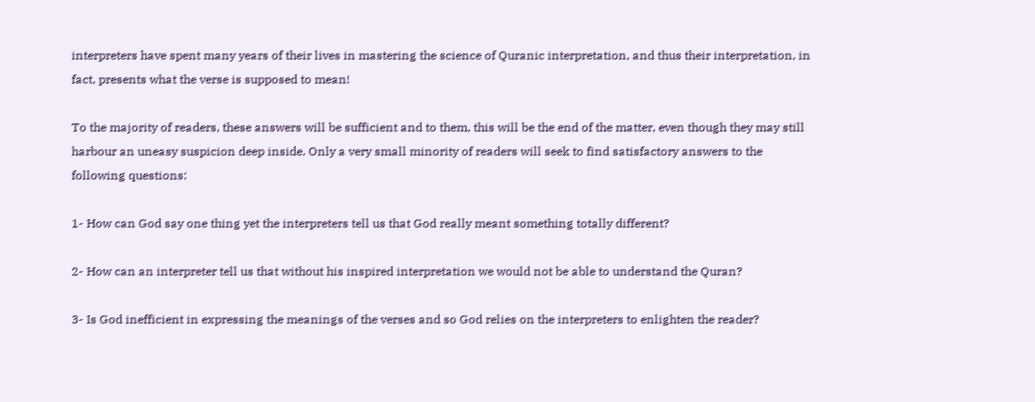interpreters have spent many years of their lives in mastering the science of Quranic interpretation, and thus their interpretation, in fact, presents what the verse is supposed to mean!

To the majority of readers, these answers will be sufficient and to them, this will be the end of the matter, even though they may still harbour an uneasy suspicion deep inside. Only a very small minority of readers will seek to find satisfactory answers to the following questions:

1- How can God say one thing yet the interpreters tell us that God really meant something totally different?

2- How can an interpreter tell us that without his inspired interpretation we would not be able to understand the Quran?

3- Is God inefficient in expressing the meanings of the verses and so God relies on the interpreters to enlighten the reader?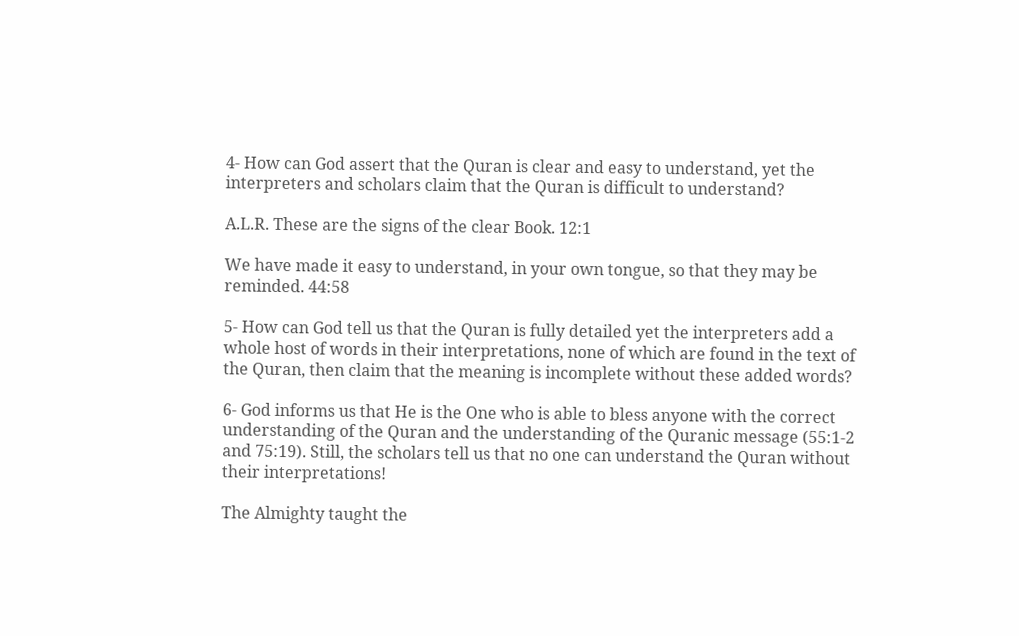4- How can God assert that the Quran is clear and easy to understand, yet the interpreters and scholars claim that the Quran is difficult to understand?

A.L.R. These are the signs of the clear Book. 12:1

We have made it easy to understand, in your own tongue, so that they may be reminded. 44:58

5- How can God tell us that the Quran is fully detailed yet the interpreters add a whole host of words in their interpretations, none of which are found in the text of the Quran, then claim that the meaning is incomplete without these added words?

6- God informs us that He is the One who is able to bless anyone with the correct understanding of the Quran and the understanding of the Quranic message (55:1-2 and 75:19). Still, the scholars tell us that no one can understand the Quran without their interpretations!

The Almighty taught the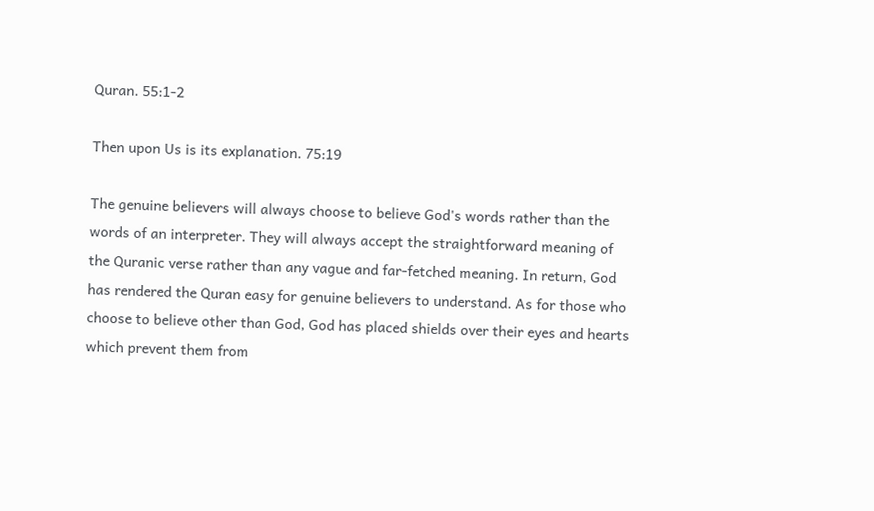Quran. 55:1-2

Then upon Us is its explanation. 75:19

The genuine believers will always choose to believe God's words rather than the words of an interpreter. They will always accept the straightforward meaning of the Quranic verse rather than any vague and far-fetched meaning. In return, God has rendered the Quran easy for genuine believers to understand. As for those who choose to believe other than God, God has placed shields over their eyes and hearts which prevent them from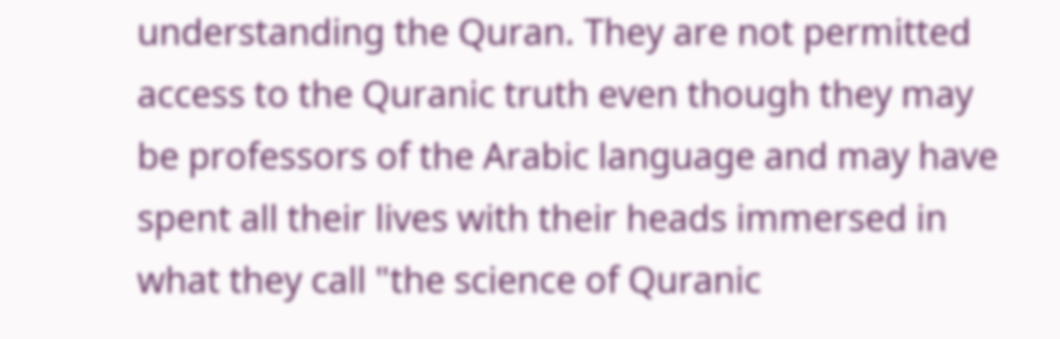understanding the Quran. They are not permitted access to the Quranic truth even though they may be professors of the Arabic language and may have spent all their lives with their heads immersed in what they call "the science of Quranic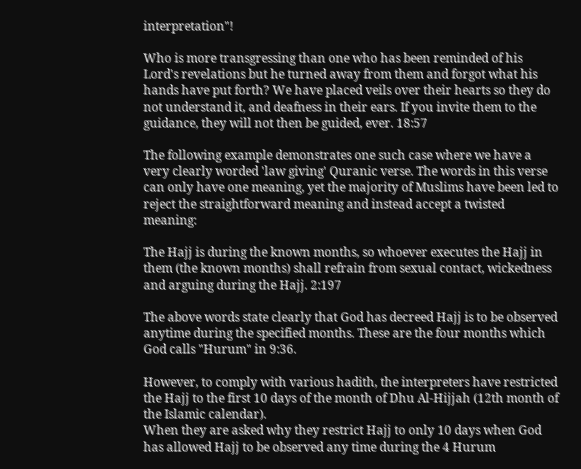interpretation"!

Who is more transgressing than one who has been reminded of his Lord's revelations but he turned away from them and forgot what his hands have put forth? We have placed veils over their hearts so they do not understand it, and deafness in their ears. If you invite them to the guidance, they will not then be guided, ever. 18:57

The following example demonstrates one such case where we have a very clearly worded 'law giving' Quranic verse. The words in this verse can only have one meaning, yet the majority of Muslims have been led to reject the straightforward meaning and instead accept a twisted meaning:

The Hajj is during the known months, so whoever executes the Hajj in them (the known months) shall refrain from sexual contact, wickedness and arguing during the Hajj. 2:197

The above words state clearly that God has decreed Hajj is to be observed anytime during the specified months. These are the four months which God calls "Hurum" in 9:36.

However, to comply with various hadith, the interpreters have restricted the Hajj to the first 10 days of the month of Dhu Al-Hijjah (12th month of the Islamic calendar).
When they are asked why they restrict Hajj to only 10 days when God has allowed Hajj to be observed any time during the 4 Hurum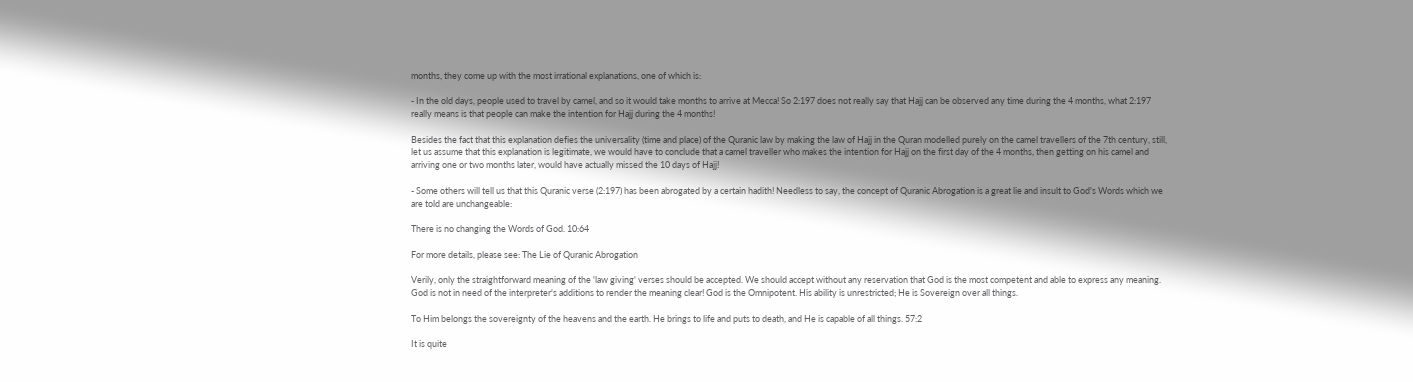months, they come up with the most irrational explanations, one of which is:

- In the old days, people used to travel by camel, and so it would take months to arrive at Mecca! So 2:197 does not really say that Hajj can be observed any time during the 4 months, what 2:197 really means is that people can make the intention for Hajj during the 4 months!

Besides the fact that this explanation defies the universality (time and place) of the Quranic law by making the law of Hajj in the Quran modelled purely on the camel travellers of the 7th century, still, let us assume that this explanation is legitimate, we would have to conclude that a camel traveller who makes the intention for Hajj on the first day of the 4 months, then getting on his camel and arriving one or two months later, would have actually missed the 10 days of Hajj!

- Some others will tell us that this Quranic verse (2:197) has been abrogated by a certain hadith! Needless to say, the concept of Quranic Abrogation is a great lie and insult to God's Words which we are told are unchangeable:

There is no changing the Words of God. 10:64

For more details, please see: The Lie of Quranic Abrogation

Verily, only the straightforward meaning of the 'law giving' verses should be accepted. We should accept without any reservation that God is the most competent and able to express any meaning. God is not in need of the interpreter's additions to render the meaning clear! God is the Omnipotent. His ability is unrestricted; He is Sovereign over all things.

To Him belongs the sovereignty of the heavens and the earth. He brings to life and puts to death, and He is capable of all things. 57:2

It is quite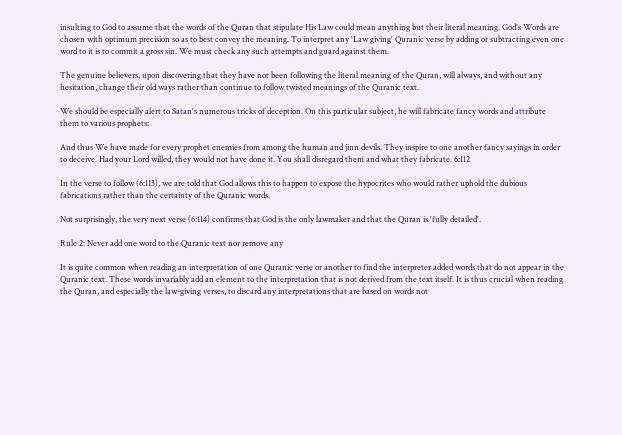insulting to God to assume that the words of the Quran that stipulate His Law could mean anything but their literal meaning. God's Words are chosen with optimum precision so as to best convey the meaning. To interpret any 'Law giving' Quranic verse by adding or subtracting even one word to it is to commit a gross sin. We must check any such attempts and guard against them.

The genuine believers, upon discovering that they have not been following the literal meaning of the Quran, will always, and without any hesitation, change their old ways rather than continue to follow twisted meanings of the Quranic text.

We should be especially alert to Satan's numerous tricks of deception. On this particular subject, he will fabricate fancy words and attribute them to various prophets:

And thus We have made for every prophet enemies from among the human and jinn devils. They inspire to one another fancy sayings in order to deceive. Had your Lord willed, they would not have done it. You shall disregard them and what they fabricate. 6:112

In the verse to follow (6:113), we are told that God allows this to happen to expose the hypocrites who would rather uphold the dubious fabrications rather than the certainty of the Quranic words.

Not surprisingly, the very next verse (6:114) confirms that God is the only lawmaker and that the Quran is 'fully detailed'.

Rule 2: Never add one word to the Quranic text nor remove any

It is quite common when reading an interpretation of one Quranic verse or another to find the interpreter added words that do not appear in the Quranic text. These words invariably add an element to the interpretation that is not derived from the text itself. It is thus crucial when reading the Quran, and especially the law-giving verses, to discard any interpretations that are based on words not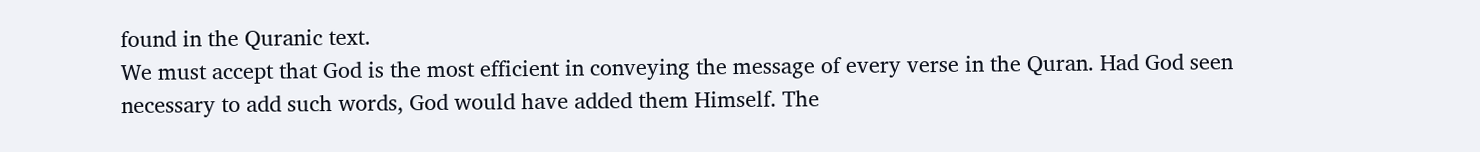found in the Quranic text.
We must accept that God is the most efficient in conveying the message of every verse in the Quran. Had God seen necessary to add such words, God would have added them Himself. The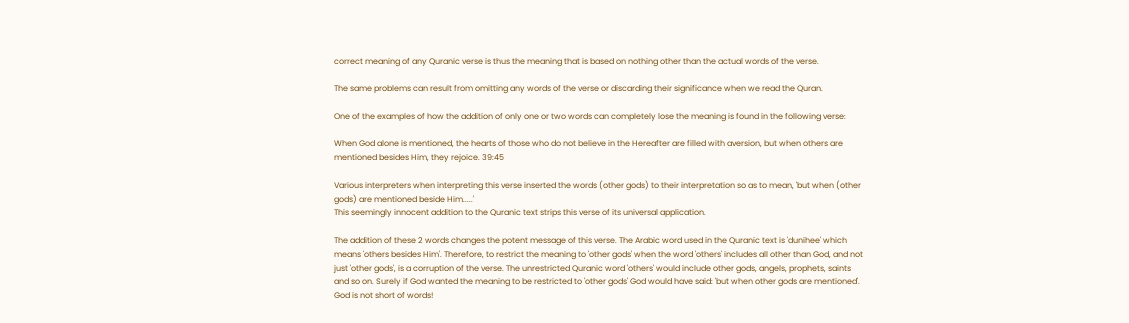correct meaning of any Quranic verse is thus the meaning that is based on nothing other than the actual words of the verse.

The same problems can result from omitting any words of the verse or discarding their significance when we read the Quran.

One of the examples of how the addition of only one or two words can completely lose the meaning is found in the following verse:

When God alone is mentioned, the hearts of those who do not believe in the Hereafter are filled with aversion, but when others are mentioned besides Him, they rejoice. 39:45

Various interpreters when interpreting this verse inserted the words (other gods) to their interpretation so as to mean, 'but when (other gods) are mentioned beside Him.....'
This seemingly innocent addition to the Quranic text strips this verse of its universal application.

The addition of these 2 words changes the potent message of this verse. The Arabic word used in the Quranic text is 'dunihee' which means 'others besides Him'. Therefore, to restrict the meaning to 'other gods' when the word 'others' includes all other than God, and not just 'other gods', is a corruption of the verse. The unrestricted Quranic word 'others' would include other gods, angels, prophets, saints and so on. Surely if God wanted the meaning to be restricted to 'other gods' God would have said: 'but when other gods are mentioned'. God is not short of words!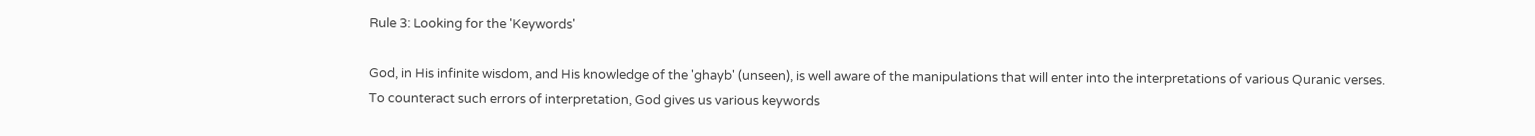Rule 3: Looking for the 'Keywords'

God, in His infinite wisdom, and His knowledge of the 'ghayb' (unseen), is well aware of the manipulations that will enter into the interpretations of various Quranic verses.
To counteract such errors of interpretation, God gives us various keywords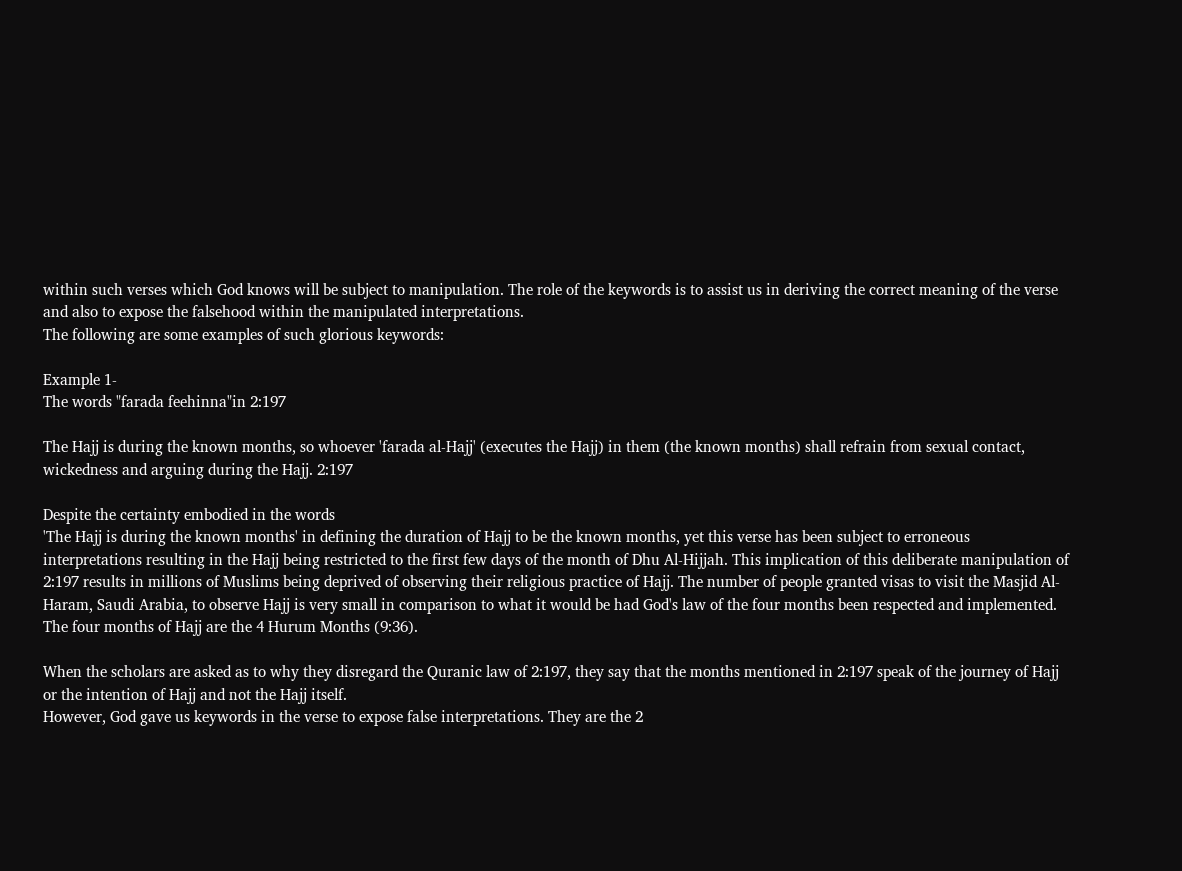within such verses which God knows will be subject to manipulation. The role of the keywords is to assist us in deriving the correct meaning of the verse and also to expose the falsehood within the manipulated interpretations.
The following are some examples of such glorious keywords:

Example 1-
The words "farada feehinna"in 2:197

The Hajj is during the known months, so whoever 'farada al-Hajj' (executes the Hajj) in them (the known months) shall refrain from sexual contact, wickedness and arguing during the Hajj. 2:197

Despite the certainty embodied in the words
'The Hajj is during the known months' in defining the duration of Hajj to be the known months, yet this verse has been subject to erroneous interpretations resulting in the Hajj being restricted to the first few days of the month of Dhu Al-Hijjah. This implication of this deliberate manipulation of 2:197 results in millions of Muslims being deprived of observing their religious practice of Hajj. The number of people granted visas to visit the Masjid Al-Haram, Saudi Arabia, to observe Hajj is very small in comparison to what it would be had God's law of the four months been respected and implemented. The four months of Hajj are the 4 Hurum Months (9:36).

When the scholars are asked as to why they disregard the Quranic law of 2:197, they say that the months mentioned in 2:197 speak of the journey of Hajj or the intention of Hajj and not the Hajj itself.
However, God gave us keywords in the verse to expose false interpretations. They are the 2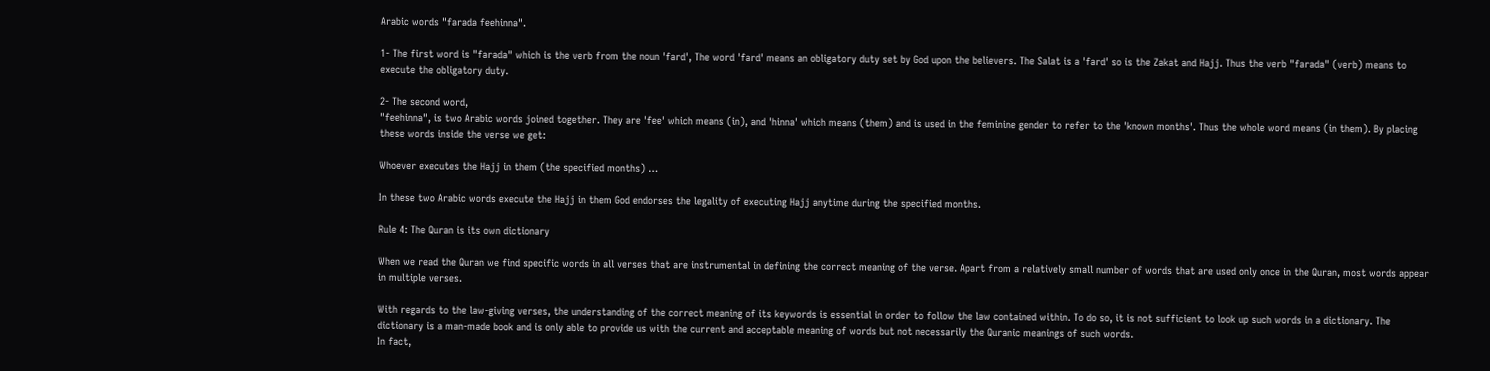Arabic words "farada feehinna".

1- The first word is "farada" which is the verb from the noun 'fard', The word 'fard' means an obligatory duty set by God upon the believers. The Salat is a 'fard' so is the Zakat and Hajj. Thus the verb "farada" (verb) means to execute the obligatory duty.

2- The second word,
"feehinna", is two Arabic words joined together. They are 'fee' which means (in), and 'hinna' which means (them) and is used in the feminine gender to refer to the 'known months'. Thus the whole word means (in them). By placing these words inside the verse we get:

Whoever executes the Hajj in them (the specified months) …

In these two Arabic words execute the Hajj in them God endorses the legality of executing Hajj anytime during the specified months.

Rule 4: The Quran is its own dictionary

When we read the Quran we find specific words in all verses that are instrumental in defining the correct meaning of the verse. Apart from a relatively small number of words that are used only once in the Quran, most words appear in multiple verses.

With regards to the law-giving verses, the understanding of the correct meaning of its keywords is essential in order to follow the law contained within. To do so, it is not sufficient to look up such words in a dictionary. The dictionary is a man-made book and is only able to provide us with the current and acceptable meaning of words but not necessarily the Quranic meanings of such words.
In fact,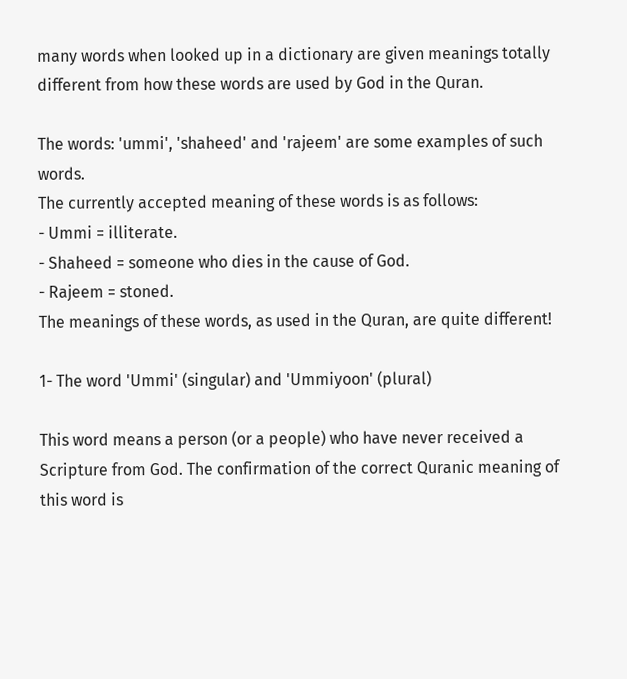many words when looked up in a dictionary are given meanings totally different from how these words are used by God in the Quran.

The words: 'ummi', 'shaheed' and 'rajeem' are some examples of such words.
The currently accepted meaning of these words is as follows:
- Ummi = illiterate.
- Shaheed = someone who dies in the cause of God.
- Rajeem = stoned.
The meanings of these words, as used in the Quran, are quite different!

1- The word 'Ummi' (singular) and 'Ummiyoon' (plural)

This word means a person (or a people) who have never received a Scripture from God. The confirmation of the correct Quranic meaning of this word is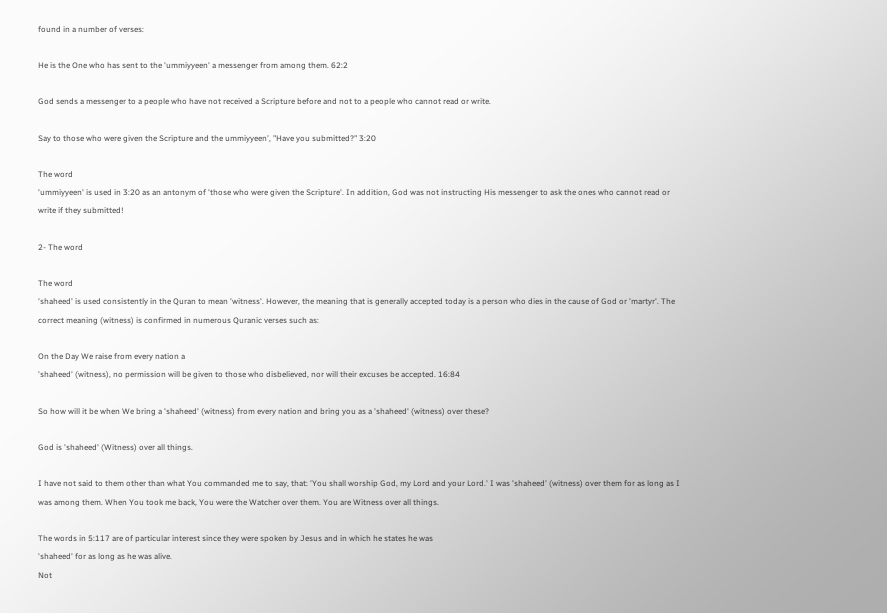found in a number of verses:

He is the One who has sent to the 'ummiyyeen' a messenger from among them. 62:2

God sends a messenger to a people who have not received a Scripture before and not to a people who cannot read or write.

Say to those who were given the Scripture and the ummiyyeen', "Have you submitted?" 3:20

The word
'ummiyyeen' is used in 3:20 as an antonym of 'those who were given the Scripture'. In addition, God was not instructing His messenger to ask the ones who cannot read or write if they submitted!

2- The word

The word
'shaheed' is used consistently in the Quran to mean 'witness'. However, the meaning that is generally accepted today is a person who dies in the cause of God or 'martyr'. The correct meaning (witness) is confirmed in numerous Quranic verses such as:

On the Day We raise from every nation a
'shaheed' (witness), no permission will be given to those who disbelieved, nor will their excuses be accepted. 16:84

So how will it be when We bring a 'shaheed' (witness) from every nation and bring you as a 'shaheed' (witness) over these?

God is 'shaheed' (Witness) over all things.

I have not said to them other than what You commanded me to say, that: 'You shall worship God, my Lord and your Lord.' I was 'shaheed' (witness) over them for as long as I was among them. When You took me back, You were the Watcher over them. You are Witness over all things.

The words in 5:117 are of particular interest since they were spoken by Jesus and in which he states he was
'shaheed' for as long as he was alive.
Not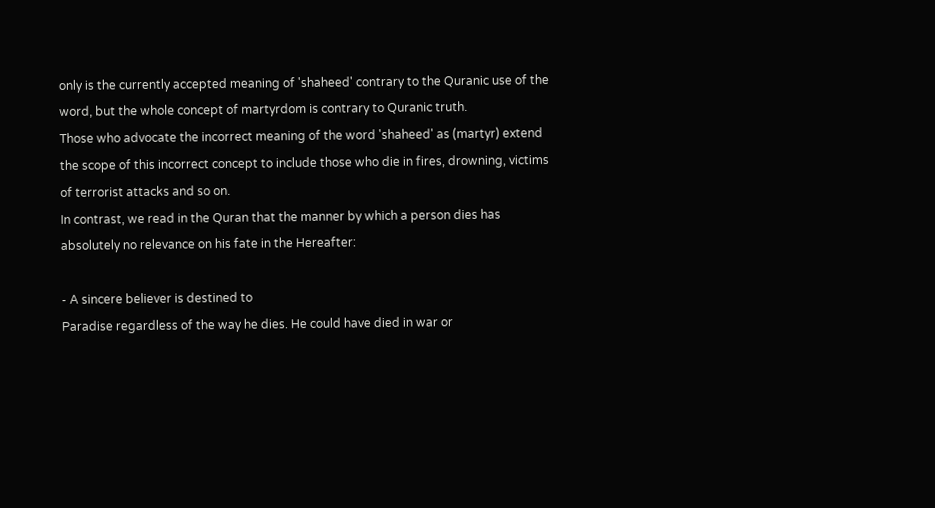only is the currently accepted meaning of 'shaheed' contrary to the Quranic use of the word, but the whole concept of martyrdom is contrary to Quranic truth.
Those who advocate the incorrect meaning of the word 'shaheed' as (martyr) extend the scope of this incorrect concept to include those who die in fires, drowning, victims of terrorist attacks and so on.
In contrast, we read in the Quran that the manner by which a person dies has absolutely no relevance on his fate in the Hereafter:

- A sincere believer is destined to
Paradise regardless of the way he dies. He could have died in war or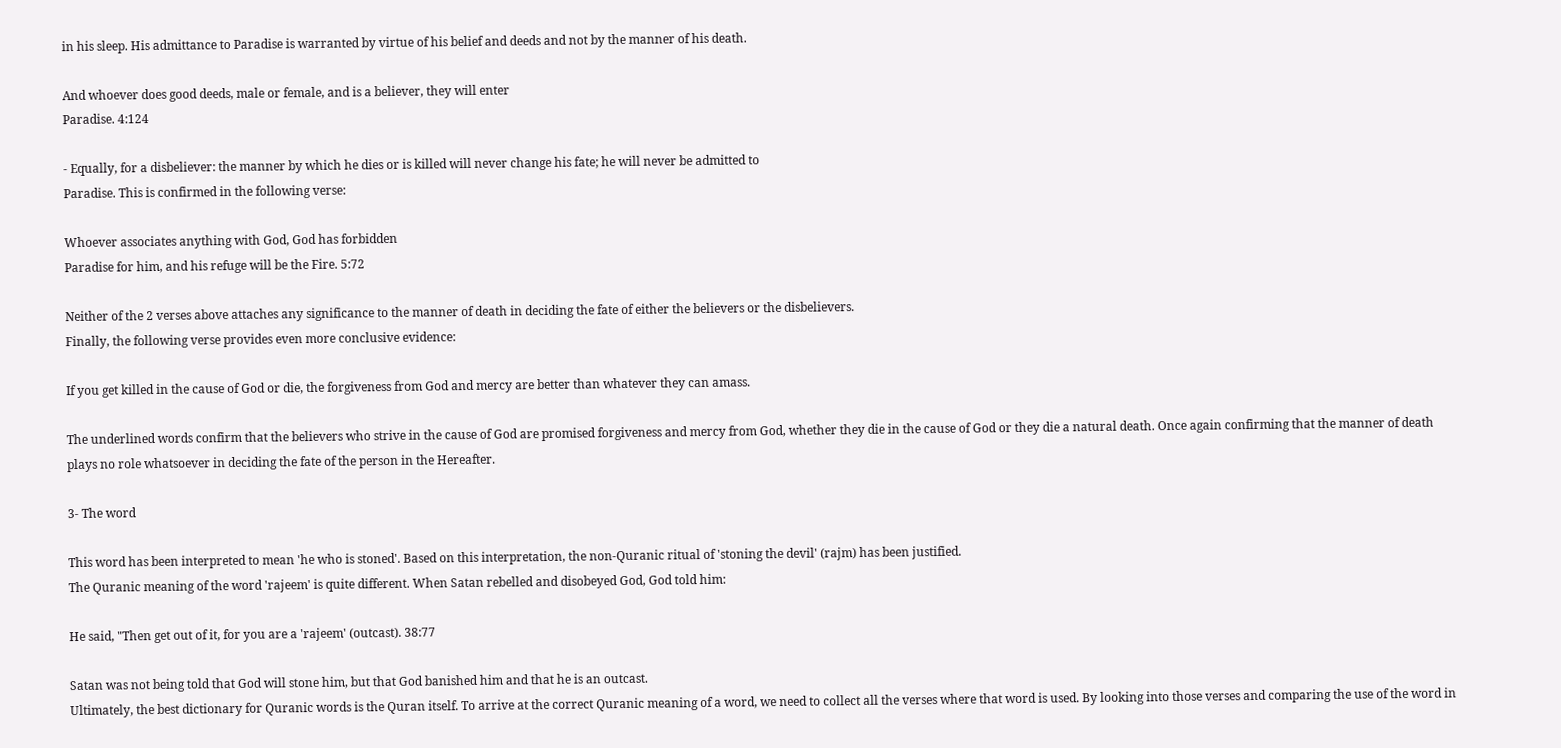in his sleep. His admittance to Paradise is warranted by virtue of his belief and deeds and not by the manner of his death.

And whoever does good deeds, male or female, and is a believer, they will enter
Paradise. 4:124

- Equally, for a disbeliever: the manner by which he dies or is killed will never change his fate; he will never be admitted to
Paradise. This is confirmed in the following verse:

Whoever associates anything with God, God has forbidden
Paradise for him, and his refuge will be the Fire. 5:72

Neither of the 2 verses above attaches any significance to the manner of death in deciding the fate of either the believers or the disbelievers.
Finally, the following verse provides even more conclusive evidence:

If you get killed in the cause of God or die, the forgiveness from God and mercy are better than whatever they can amass.

The underlined words confirm that the believers who strive in the cause of God are promised forgiveness and mercy from God, whether they die in the cause of God or they die a natural death. Once again confirming that the manner of death plays no role whatsoever in deciding the fate of the person in the Hereafter.

3- The word

This word has been interpreted to mean 'he who is stoned'. Based on this interpretation, the non-Quranic ritual of 'stoning the devil' (rajm) has been justified.
The Quranic meaning of the word 'rajeem' is quite different. When Satan rebelled and disobeyed God, God told him:

He said, "Then get out of it, for you are a 'rajeem' (outcast). 38:77

Satan was not being told that God will stone him, but that God banished him and that he is an outcast.
Ultimately, the best dictionary for Quranic words is the Quran itself. To arrive at the correct Quranic meaning of a word, we need to collect all the verses where that word is used. By looking into those verses and comparing the use of the word in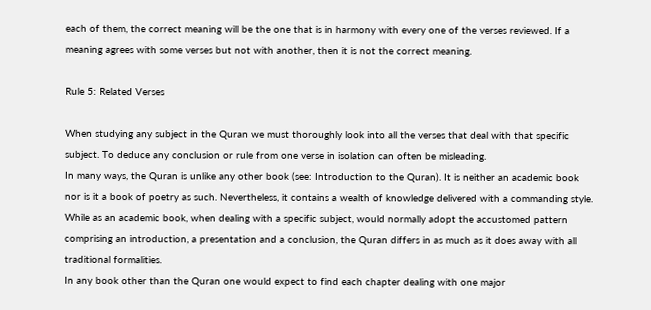each of them, the correct meaning will be the one that is in harmony with every one of the verses reviewed. If a meaning agrees with some verses but not with another, then it is not the correct meaning.

Rule 5: Related Verses

When studying any subject in the Quran we must thoroughly look into all the verses that deal with that specific subject. To deduce any conclusion or rule from one verse in isolation can often be misleading.
In many ways, the Quran is unlike any other book (see: Introduction to the Quran). It is neither an academic book nor is it a book of poetry as such. Nevertheless, it contains a wealth of knowledge delivered with a commanding style. While as an academic book, when dealing with a specific subject, would normally adopt the accustomed pattern comprising an introduction, a presentation and a conclusion, the Quran differs in as much as it does away with all traditional formalities.
In any book other than the Quran one would expect to find each chapter dealing with one major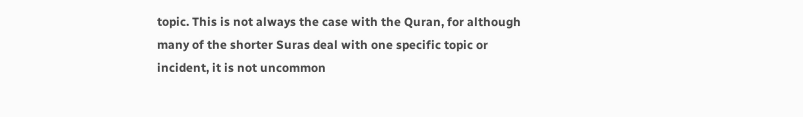topic. This is not always the case with the Quran, for although many of the shorter Suras deal with one specific topic or incident, it is not uncommon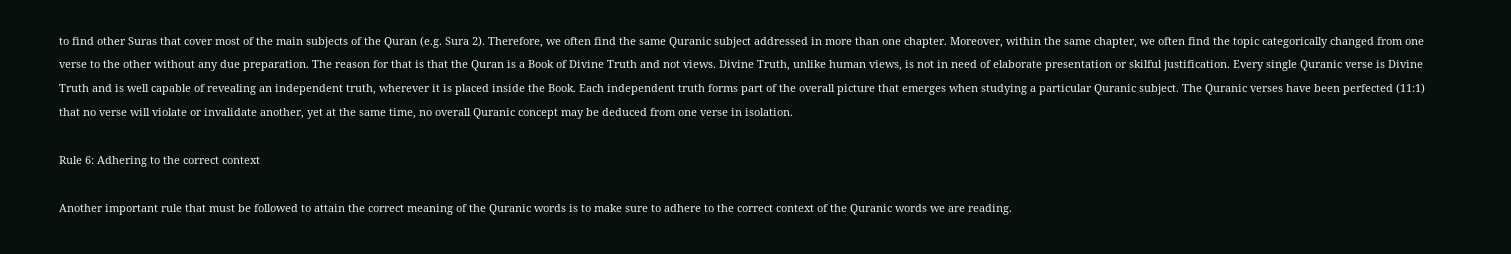to find other Suras that cover most of the main subjects of the Quran (e.g. Sura 2). Therefore, we often find the same Quranic subject addressed in more than one chapter. Moreover, within the same chapter, we often find the topic categorically changed from one verse to the other without any due preparation. The reason for that is that the Quran is a Book of Divine Truth and not views. Divine Truth, unlike human views, is not in need of elaborate presentation or skilful justification. Every single Quranic verse is Divine Truth and is well capable of revealing an independent truth, wherever it is placed inside the Book. Each independent truth forms part of the overall picture that emerges when studying a particular Quranic subject. The Quranic verses have been perfected (11:1) that no verse will violate or invalidate another, yet at the same time, no overall Quranic concept may be deduced from one verse in isolation.

Rule 6: Adhering to the correct context

Another important rule that must be followed to attain the correct meaning of the Quranic words is to make sure to adhere to the correct context of the Quranic words we are reading.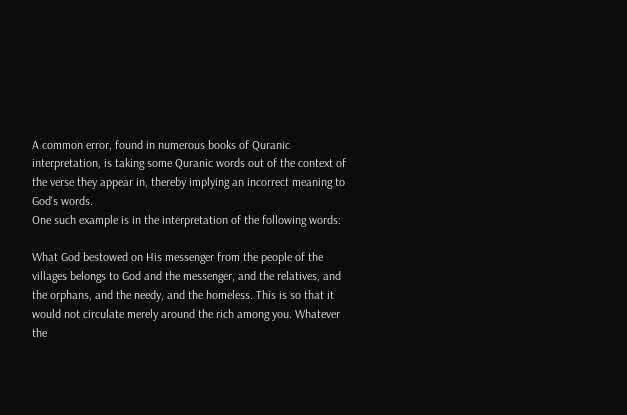A common error, found in numerous books of Quranic interpretation, is taking some Quranic words out of the context of the verse they appear in, thereby implying an incorrect meaning to God's words.
One such example is in the interpretation of the following words:

What God bestowed on His messenger from the people of the villages belongs to God and the messenger, and the relatives, and the orphans, and the needy, and the homeless. This is so that it would not circulate merely around the rich among you. Whatever the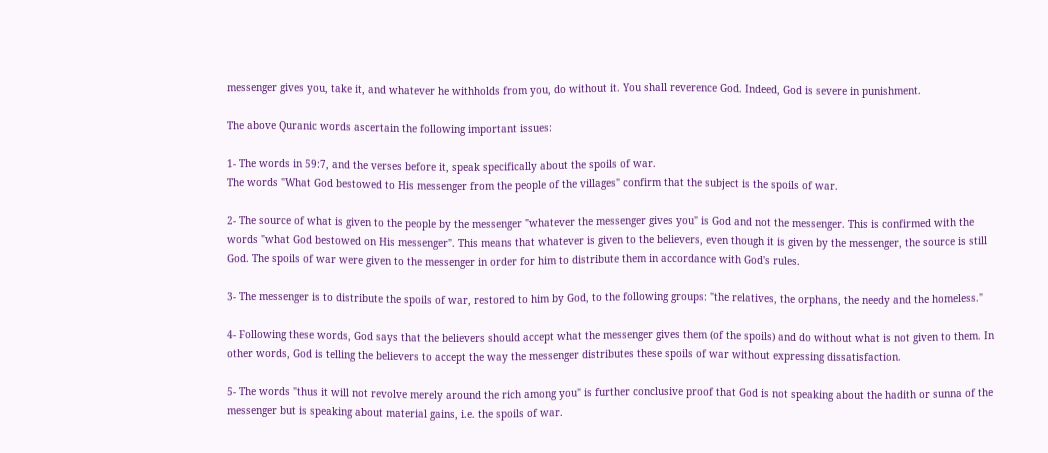messenger gives you, take it, and whatever he withholds from you, do without it. You shall reverence God. Indeed, God is severe in punishment.

The above Quranic words ascertain the following important issues:

1- The words in 59:7, and the verses before it, speak specifically about the spoils of war.
The words "What God bestowed to His messenger from the people of the villages" confirm that the subject is the spoils of war.

2- The source of what is given to the people by the messenger "whatever the messenger gives you" is God and not the messenger. This is confirmed with the words "what God bestowed on His messenger". This means that whatever is given to the believers, even though it is given by the messenger, the source is still God. The spoils of war were given to the messenger in order for him to distribute them in accordance with God's rules.

3- The messenger is to distribute the spoils of war, restored to him by God, to the following groups: "the relatives, the orphans, the needy and the homeless."

4- Following these words, God says that the believers should accept what the messenger gives them (of the spoils) and do without what is not given to them. In other words, God is telling the believers to accept the way the messenger distributes these spoils of war without expressing dissatisfaction.

5- The words "thus it will not revolve merely around the rich among you" is further conclusive proof that God is not speaking about the hadith or sunna of the messenger but is speaking about material gains, i.e. the spoils of war.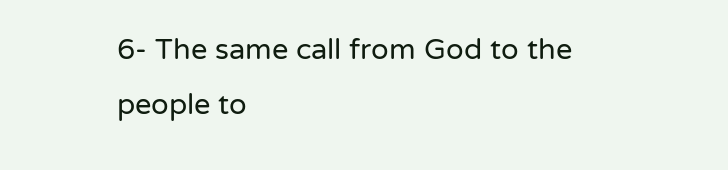6- The same call from God to the people to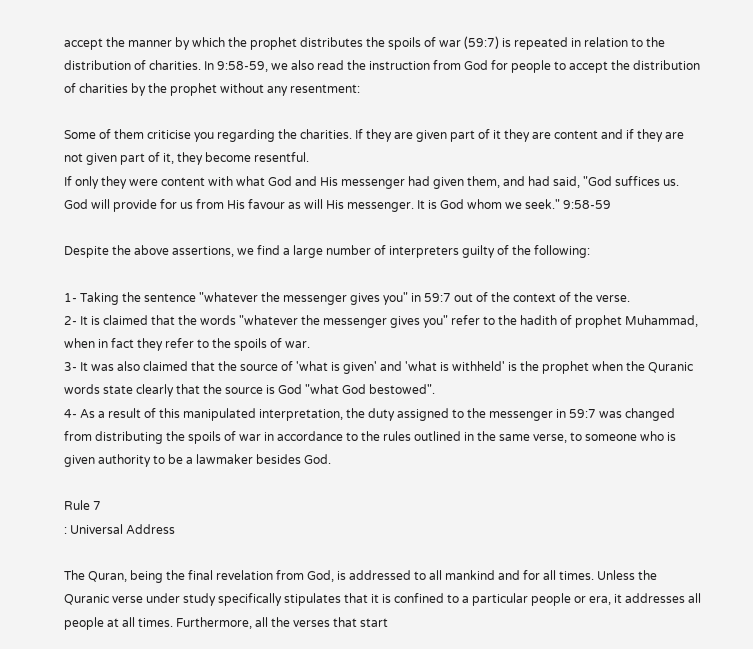accept the manner by which the prophet distributes the spoils of war (59:7) is repeated in relation to the distribution of charities. In 9:58-59, we also read the instruction from God for people to accept the distribution of charities by the prophet without any resentment:

Some of them criticise you regarding the charities. If they are given part of it they are content and if they are not given part of it, they become resentful.
If only they were content with what God and His messenger had given them, and had said, "God suffices us. God will provide for us from His favour as will His messenger. It is God whom we seek." 9:58-59

Despite the above assertions, we find a large number of interpreters guilty of the following:

1- Taking the sentence "whatever the messenger gives you" in 59:7 out of the context of the verse.
2- It is claimed that the words "whatever the messenger gives you" refer to the hadith of prophet Muhammad, when in fact they refer to the spoils of war.
3- It was also claimed that the source of 'what is given' and 'what is withheld' is the prophet when the Quranic words state clearly that the source is God "what God bestowed".
4- As a result of this manipulated interpretation, the duty assigned to the messenger in 59:7 was changed from distributing the spoils of war in accordance to the rules outlined in the same verse, to someone who is given authority to be a lawmaker besides God.

Rule 7
: Universal Address

The Quran, being the final revelation from God, is addressed to all mankind and for all times. Unless the Quranic verse under study specifically stipulates that it is confined to a particular people or era, it addresses all people at all times. Furthermore, all the verses that start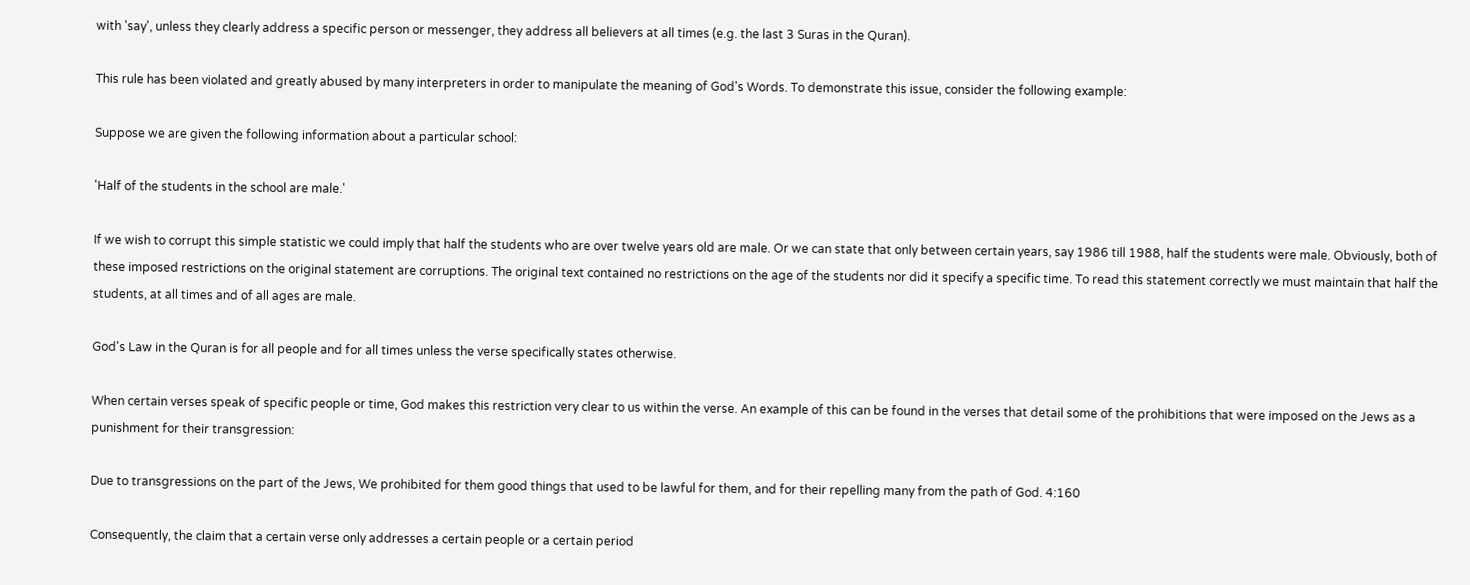with 'say', unless they clearly address a specific person or messenger, they address all believers at all times (e.g. the last 3 Suras in the Quran).

This rule has been violated and greatly abused by many interpreters in order to manipulate the meaning of God's Words. To demonstrate this issue, consider the following example:

Suppose we are given the following information about a particular school:

'Half of the students in the school are male.'

If we wish to corrupt this simple statistic we could imply that half the students who are over twelve years old are male. Or we can state that only between certain years, say 1986 till 1988, half the students were male. Obviously, both of these imposed restrictions on the original statement are corruptions. The original text contained no restrictions on the age of the students nor did it specify a specific time. To read this statement correctly we must maintain that half the students, at all times and of all ages are male.

God's Law in the Quran is for all people and for all times unless the verse specifically states otherwise.

When certain verses speak of specific people or time, God makes this restriction very clear to us within the verse. An example of this can be found in the verses that detail some of the prohibitions that were imposed on the Jews as a punishment for their transgression:

Due to transgressions on the part of the Jews, We prohibited for them good things that used to be lawful for them, and for their repelling many from the path of God. 4:160

Consequently, the claim that a certain verse only addresses a certain people or a certain period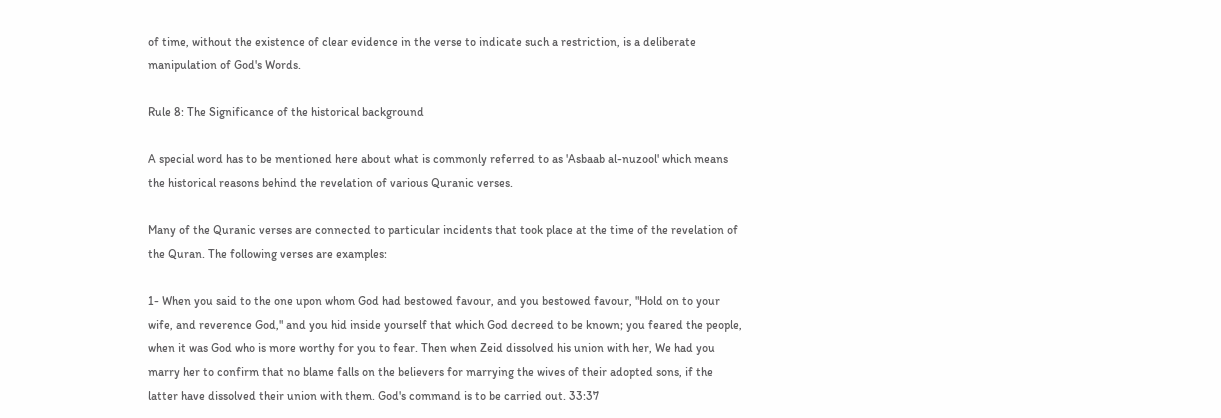of time, without the existence of clear evidence in the verse to indicate such a restriction, is a deliberate manipulation of God's Words.

Rule 8: The Significance of the historical background

A special word has to be mentioned here about what is commonly referred to as 'Asbaab al-nuzool' which means the historical reasons behind the revelation of various Quranic verses.

Many of the Quranic verses are connected to particular incidents that took place at the time of the revelation of the Quran. The following verses are examples:

1- When you said to the one upon whom God had bestowed favour, and you bestowed favour, "Hold on to your wife, and reverence God," and you hid inside yourself that which God decreed to be known; you feared the people, when it was God who is more worthy for you to fear. Then when Zeid dissolved his union with her, We had you marry her to confirm that no blame falls on the believers for marrying the wives of their adopted sons, if the latter have dissolved their union with them. God's command is to be carried out. 33:37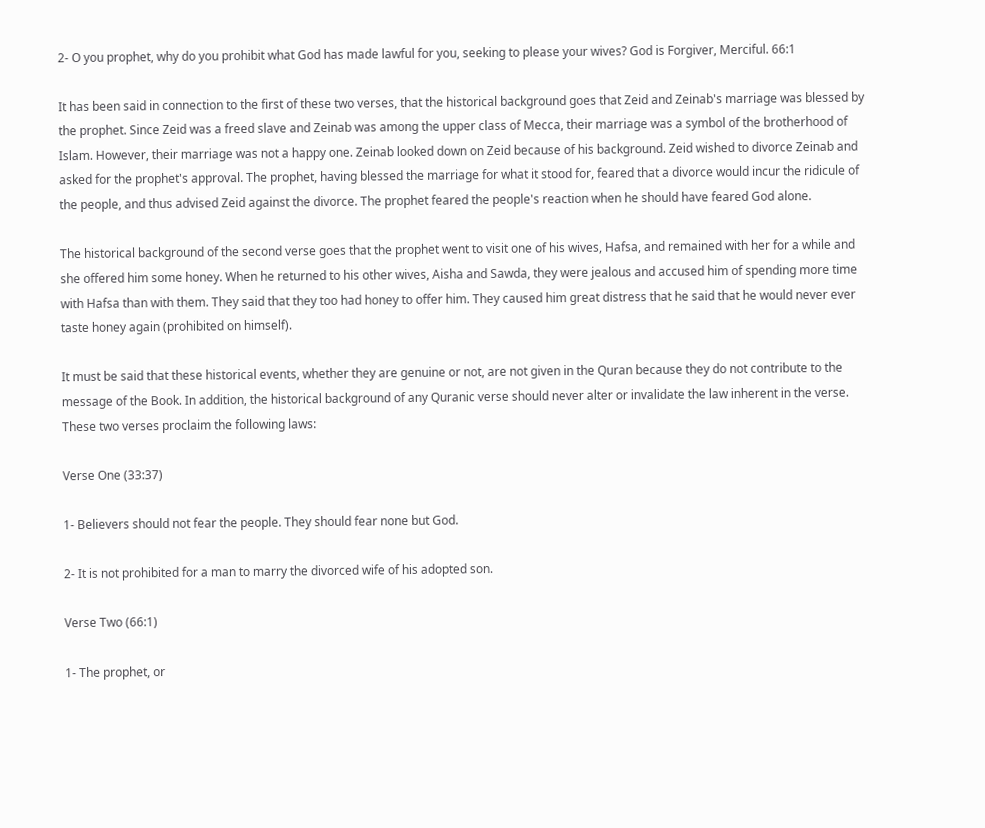2- O you prophet, why do you prohibit what God has made lawful for you, seeking to please your wives? God is Forgiver, Merciful. 66:1

It has been said in connection to the first of these two verses, that the historical background goes that Zeid and Zeinab's marriage was blessed by the prophet. Since Zeid was a freed slave and Zeinab was among the upper class of Mecca, their marriage was a symbol of the brotherhood of Islam. However, their marriage was not a happy one. Zeinab looked down on Zeid because of his background. Zeid wished to divorce Zeinab and asked for the prophet's approval. The prophet, having blessed the marriage for what it stood for, feared that a divorce would incur the ridicule of the people, and thus advised Zeid against the divorce. The prophet feared the people's reaction when he should have feared God alone.

The historical background of the second verse goes that the prophet went to visit one of his wives, Hafsa, and remained with her for a while and she offered him some honey. When he returned to his other wives, Aisha and Sawda, they were jealous and accused him of spending more time with Hafsa than with them. They said that they too had honey to offer him. They caused him great distress that he said that he would never ever taste honey again (prohibited on himself).

It must be said that these historical events, whether they are genuine or not, are not given in the Quran because they do not contribute to the message of the Book. In addition, the historical background of any Quranic verse should never alter or invalidate the law inherent in the verse. These two verses proclaim the following laws:

Verse One (33:37)

1- Believers should not fear the people. They should fear none but God.

2- It is not prohibited for a man to marry the divorced wife of his adopted son.

Verse Two (66:1)

1- The prophet, or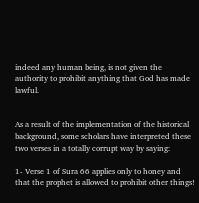indeed any human being, is not given the authority to prohibit anything that God has made lawful.


As a result of the implementation of the historical background, some scholars have interpreted these two verses in a totally corrupt way by saying:

1- Verse 1 of Sura 66 applies only to honey and that the prophet is allowed to prohibit other things!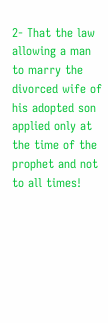2- That the law allowing a man to marry the divorced wife of his adopted son applied only at the time of the prophet and not to all times!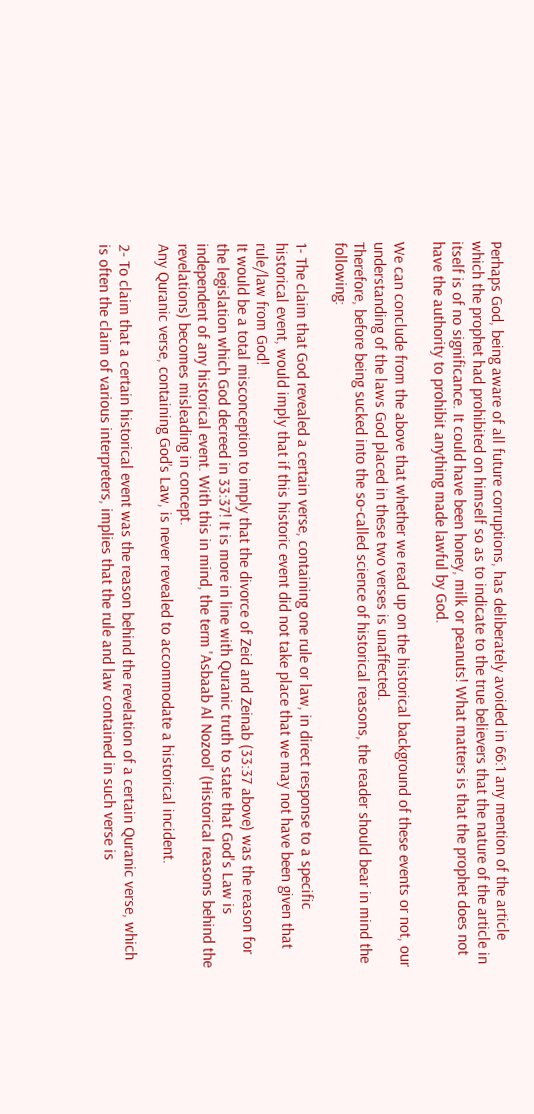Perhaps God, being aware of all future corruptions, has deliberately avoided in 66:1 any mention of the article which the prophet had prohibited on himself so as to indicate to the true believers that the nature of the article in itself is of no significance. It could have been honey, milk or peanuts! What matters is that the prophet does not have the authority to prohibit anything made lawful by God.

We can conclude from the above that whether we read up on the historical background of these events or not, our understanding of the laws God placed in these two verses is unaffected.
Therefore, before being sucked into the so-called science of historical reasons, the reader should bear in mind the following:

1- The claim that God revealed a certain verse, containing one rule or law, in direct response to a specific historical event, would imply that if this historic event did not take place that we may not have been given that rule/law from God!
It would be a total misconception to imply that the divorce of Zeid and Zeinab (33:37 above) was the reason for the legislation which God decreed in 33:37! It is more in line with Quranic truth to state that God's Law is independent of any historical event. With this in mind, the term 'Asbaab Al Nozool' (Historical reasons behind the revelations) becomes misleading in concept.
Any Quranic verse, containing God’s Law, is never revealed to accommodate a historical incident.

2- To claim that a certain historical event was the reason behind the revelation of a certain Quranic verse, which is often the claim of various interpreters, implies that the rule and law contained in such verse is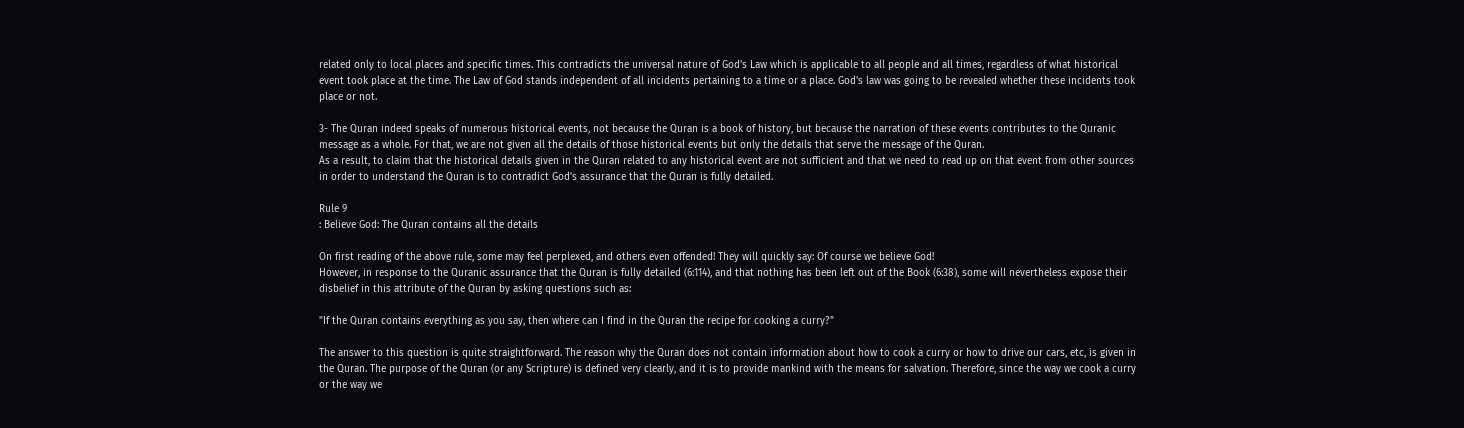related only to local places and specific times. This contradicts the universal nature of God's Law which is applicable to all people and all times, regardless of what historical event took place at the time. The Law of God stands independent of all incidents pertaining to a time or a place. God's law was going to be revealed whether these incidents took place or not.

3- The Quran indeed speaks of numerous historical events, not because the Quran is a book of history, but because the narration of these events contributes to the Quranic message as a whole. For that, we are not given all the details of those historical events but only the details that serve the message of the Quran.
As a result, to claim that the historical details given in the Quran related to any historical event are not sufficient and that we need to read up on that event from other sources in order to understand the Quran is to contradict God's assurance that the Quran is fully detailed.

Rule 9
: Believe God: The Quran contains all the details

On first reading of the above rule, some may feel perplexed, and others even offended! They will quickly say: Of course we believe God!
However, in response to the Quranic assurance that the Quran is fully detailed (6:114), and that nothing has been left out of the Book (6:38), some will nevertheless expose their disbelief in this attribute of the Quran by asking questions such as:

"If the Quran contains everything as you say, then where can I find in the Quran the recipe for cooking a curry?"

The answer to this question is quite straightforward. The reason why the Quran does not contain information about how to cook a curry or how to drive our cars, etc, is given in the Quran. The purpose of the Quran (or any Scripture) is defined very clearly, and it is to provide mankind with the means for salvation. Therefore, since the way we cook a curry or the way we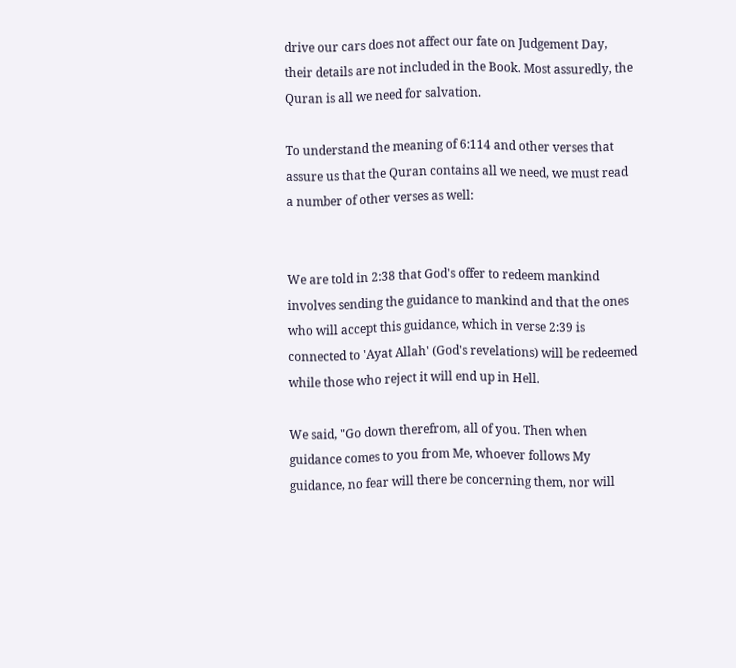drive our cars does not affect our fate on Judgement Day, their details are not included in the Book. Most assuredly, the Quran is all we need for salvation.

To understand the meaning of 6:114 and other verses that assure us that the Quran contains all we need, we must read a number of other verses as well:


We are told in 2:38 that God's offer to redeem mankind involves sending the guidance to mankind and that the ones who will accept this guidance, which in verse 2:39 is connected to 'Ayat Allah' (God's revelations) will be redeemed while those who reject it will end up in Hell.

We said, "Go down therefrom, all of you. Then when guidance comes to you from Me, whoever follows My guidance, no fear will there be concerning them, nor will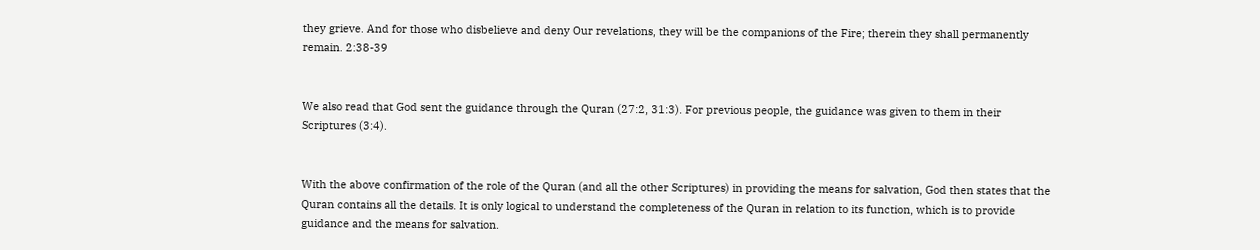they grieve. And for those who disbelieve and deny Our revelations, they will be the companions of the Fire; therein they shall permanently remain. 2:38-39


We also read that God sent the guidance through the Quran (27:2, 31:3). For previous people, the guidance was given to them in their Scriptures (3:4).


With the above confirmation of the role of the Quran (and all the other Scriptures) in providing the means for salvation, God then states that the Quran contains all the details. It is only logical to understand the completeness of the Quran in relation to its function, which is to provide guidance and the means for salvation.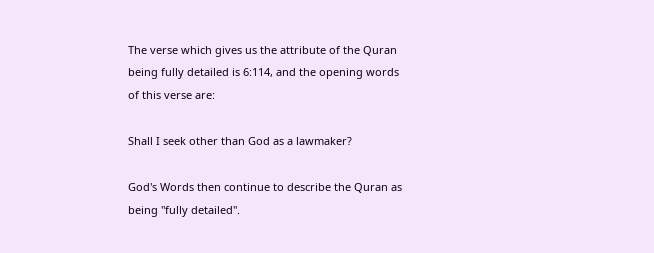The verse which gives us the attribute of the Quran being fully detailed is 6:114, and the opening words of this verse are:

Shall I seek other than God as a lawmaker?

God's Words then continue to describe the Quran as being "fully detailed".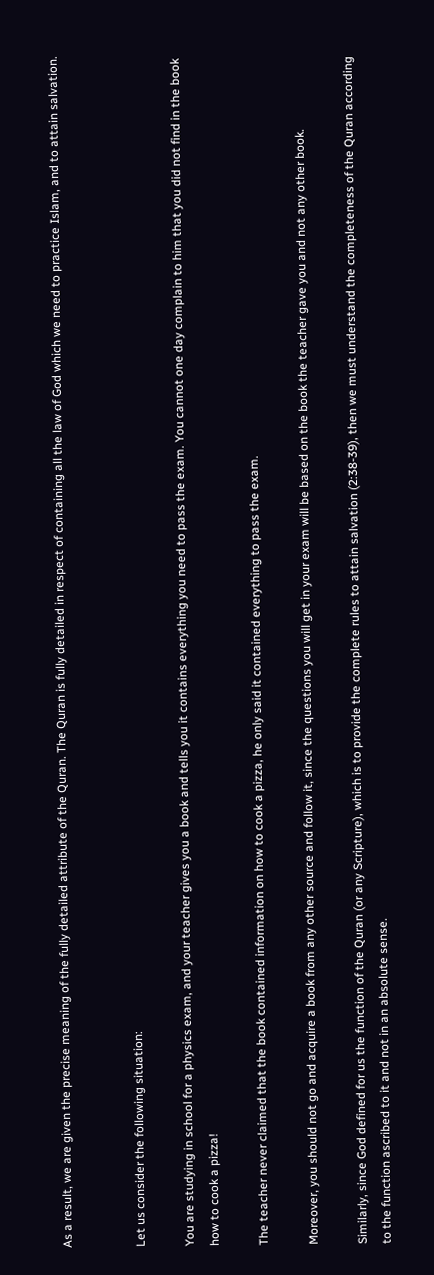As a result, we are given the precise meaning of the fully detailed attribute of the Quran. The Quran is fully detailed in respect of containing all the law of God which we need to practice Islam, and to attain salvation.


Let us consider the following situation:

You are studying in school for a physics exam, and your teacher gives you a book and tells you it contains everything you need to pass the exam. You cannot one day complain to him that you did not find in the book how to cook a pizza!

The teacher never claimed that the book contained information on how to cook a pizza, he only said it contained everything to pass the exam.

Moreover, you should not go and acquire a book from any other source and follow it, since the questions you will get in your exam will be based on the book the teacher gave you and not any other book.

Similarly, since God defined for us the function of the Quran (or any Scripture), which is to provide the complete rules to attain salvation (2:38-39), then we must understand the completeness of the Quran according to the function ascribed to it and not in an absolute sense.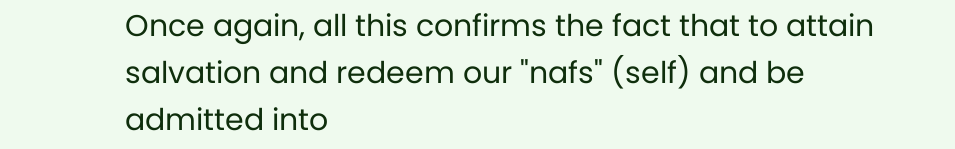Once again, all this confirms the fact that to attain salvation and redeem our "nafs" (self) and be admitted into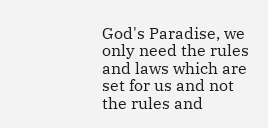God's Paradise, we only need the rules and laws which are set for us and not the rules and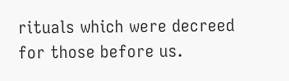rituals which were decreed for those before us.